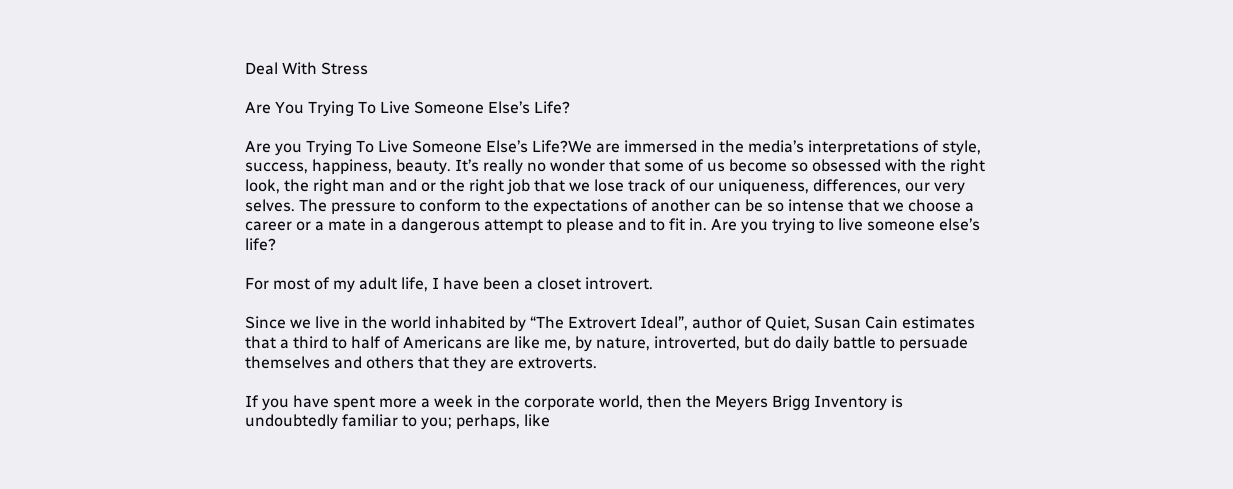Deal With Stress

Are You Trying To Live Someone Else’s Life?

Are you Trying To Live Someone Else’s Life?We are immersed in the media’s interpretations of style, success, happiness, beauty. It’s really no wonder that some of us become so obsessed with the right look, the right man and or the right job that we lose track of our uniqueness, differences, our very selves. The pressure to conform to the expectations of another can be so intense that we choose a career or a mate in a dangerous attempt to please and to fit in. Are you trying to live someone else’s life?

For most of my adult life, I have been a closet introvert.

Since we live in the world inhabited by “The Extrovert Ideal”, author of Quiet, Susan Cain estimates that a third to half of Americans are like me, by nature, introverted, but do daily battle to persuade themselves and others that they are extroverts.

If you have spent more a week in the corporate world, then the Meyers Brigg Inventory is undoubtedly familiar to you; perhaps, like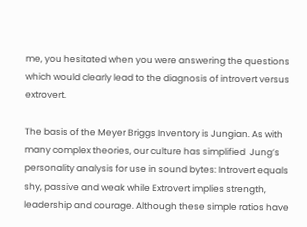me, you hesitated when you were answering the questions which would clearly lead to the diagnosis of introvert versus extrovert.

The basis of the Meyer Briggs Inventory is Jungian. As with many complex theories, our culture has simplified  Jung’s personality analysis for use in sound bytes: Introvert equals shy, passive and weak while Extrovert implies strength, leadership and courage. Although these simple ratios have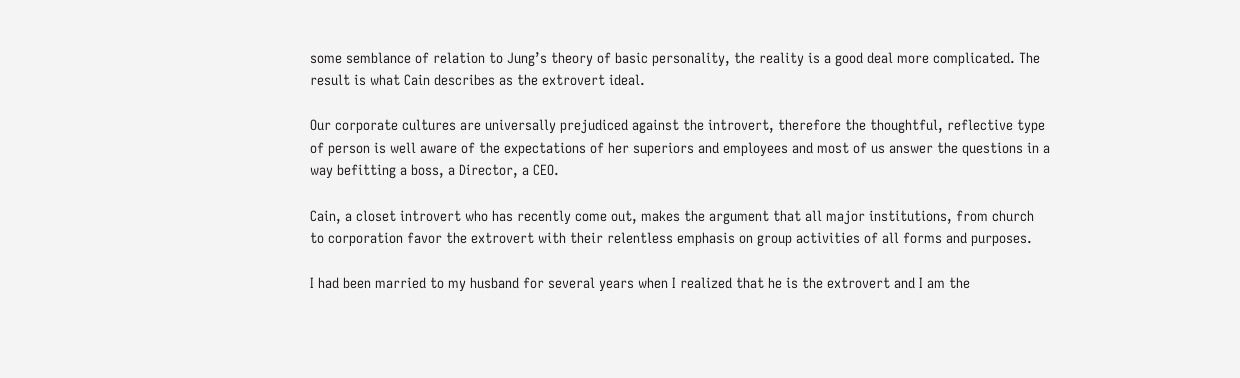some semblance of relation to Jung’s theory of basic personality, the reality is a good deal more complicated. The result is what Cain describes as the extrovert ideal.

Our corporate cultures are universally prejudiced against the introvert, therefore the thoughtful, reflective type of person is well aware of the expectations of her superiors and employees and most of us answer the questions in a way befitting a boss, a Director, a CEO.

Cain, a closet introvert who has recently come out, makes the argument that all major institutions, from church to corporation favor the extrovert with their relentless emphasis on group activities of all forms and purposes.

I had been married to my husband for several years when I realized that he is the extrovert and I am the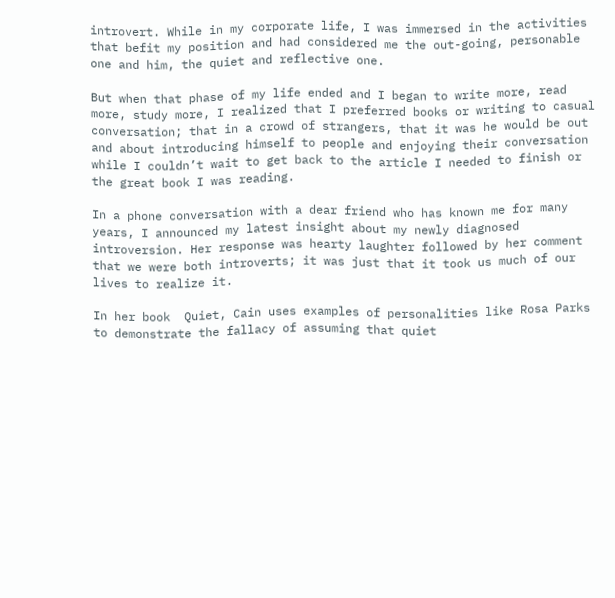introvert. While in my corporate life, I was immersed in the activities that befit my position and had considered me the out-going, personable one and him, the quiet and reflective one.

But when that phase of my life ended and I began to write more, read more, study more, I realized that I preferred books or writing to casual conversation; that in a crowd of strangers, that it was he would be out and about introducing himself to people and enjoying their conversation while I couldn’t wait to get back to the article I needed to finish or the great book I was reading.

In a phone conversation with a dear friend who has known me for many years, I announced my latest insight about my newly diagnosed introversion. Her response was hearty laughter followed by her comment that we were both introverts; it was just that it took us much of our lives to realize it.

In her book  Quiet, Cain uses examples of personalities like Rosa Parks to demonstrate the fallacy of assuming that quiet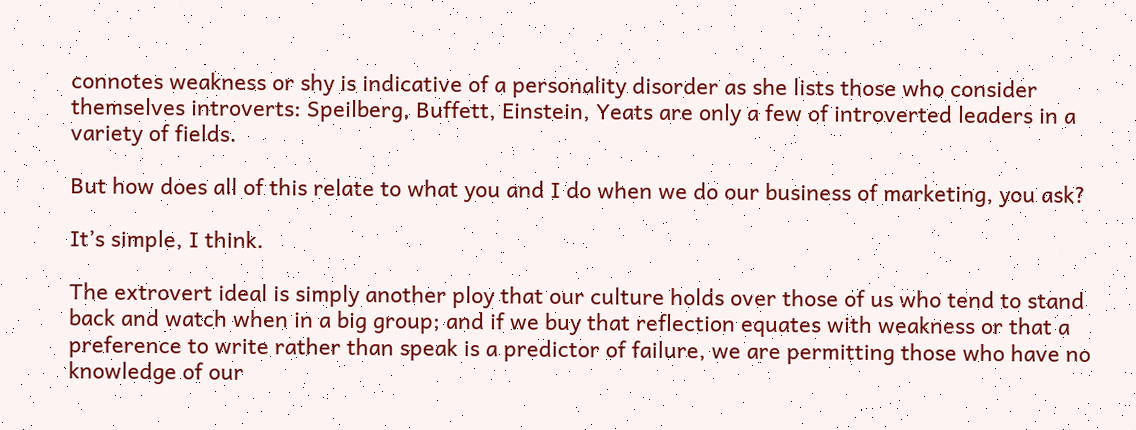connotes weakness or shy is indicative of a personality disorder as she lists those who consider themselves introverts: Speilberg, Buffett, Einstein, Yeats are only a few of introverted leaders in a variety of fields.

But how does all of this relate to what you and I do when we do our business of marketing, you ask?

It’s simple, I think.

The extrovert ideal is simply another ploy that our culture holds over those of us who tend to stand back and watch when in a big group; and if we buy that reflection equates with weakness or that a preference to write rather than speak is a predictor of failure, we are permitting those who have no knowledge of our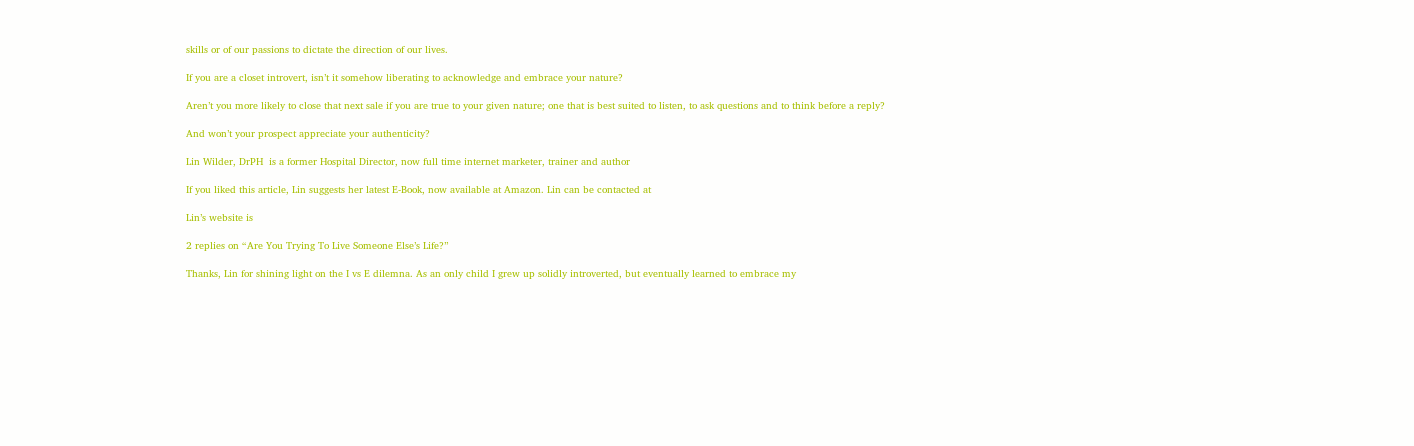skills or of our passions to dictate the direction of our lives.

If you are a closet introvert, isn’t it somehow liberating to acknowledge and embrace your nature?

Aren’t you more likely to close that next sale if you are true to your given nature; one that is best suited to listen, to ask questions and to think before a reply?

And won’t your prospect appreciate your authenticity?

Lin Wilder, DrPH  is a former Hospital Director, now full time internet marketer, trainer and author

If you liked this article, Lin suggests her latest E-Book, now available at Amazon. Lin can be contacted at

Lin’s website is

2 replies on “Are You Trying To Live Someone Else’s Life?”

Thanks, Lin for shining light on the I vs E dilemna. As an only child I grew up solidly introverted, but eventually learned to embrace my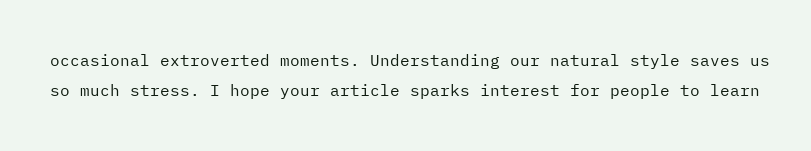occasional extroverted moments. Understanding our natural style saves us so much stress. I hope your article sparks interest for people to learn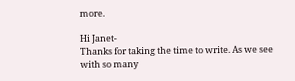more.

Hi Janet-
Thanks for taking the time to write. As we see with so many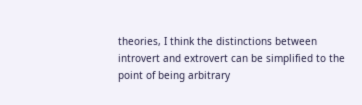theories, I think the distinctions between introvert and extrovert can be simplified to the point of being arbitrary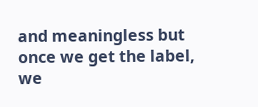and meaningless but once we get the label, we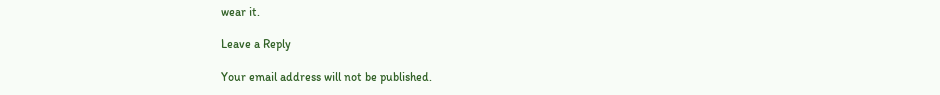wear it.

Leave a Reply

Your email address will not be published.